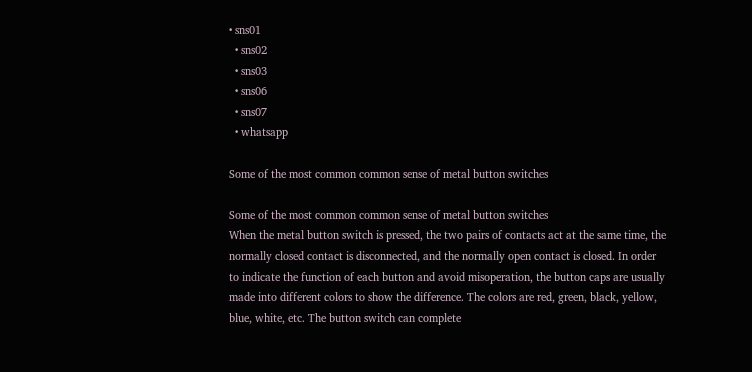• sns01
  • sns02
  • sns03
  • sns06
  • sns07
  • whatsapp

Some of the most common common sense of metal button switches

Some of the most common common sense of metal button switches
When the metal button switch is pressed, the two pairs of contacts act at the same time, the normally closed contact is disconnected, and the normally open contact is closed. In order to indicate the function of each button and avoid misoperation, the button caps are usually made into different colors to show the difference. The colors are red, green, black, yellow, blue, white, etc. The button switch can complete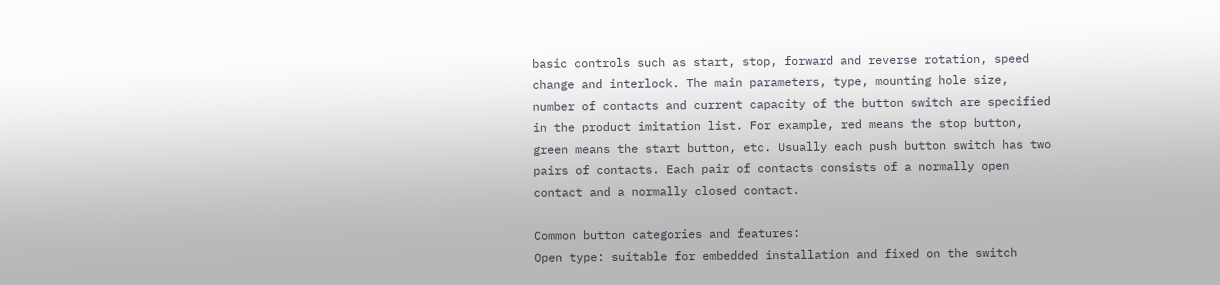basic controls such as start, stop, forward and reverse rotation, speed change and interlock. The main parameters, type, mounting hole size, number of contacts and current capacity of the button switch are specified in the product imitation list. For example, red means the stop button, green means the start button, etc. Usually each push button switch has two pairs of contacts. Each pair of contacts consists of a normally open contact and a normally closed contact.

Common button categories and features:
Open type: suitable for embedded installation and fixed on the switch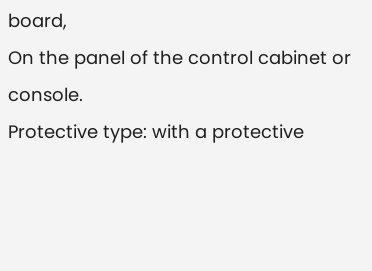board,
On the panel of the control cabinet or console.
Protective type: with a protective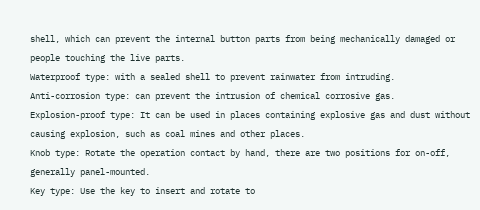shell, which can prevent the internal button parts from being mechanically damaged or people touching the live parts.
Waterproof type: with a sealed shell to prevent rainwater from intruding.
Anti-corrosion type: can prevent the intrusion of chemical corrosive gas.
Explosion-proof type: It can be used in places containing explosive gas and dust without causing explosion, such as coal mines and other places.
Knob type: Rotate the operation contact by hand, there are two positions for on-off, generally panel-mounted.
Key type: Use the key to insert and rotate to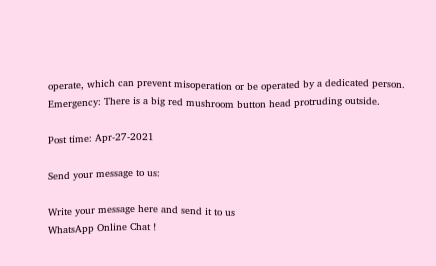operate, which can prevent misoperation or be operated by a dedicated person.
Emergency: There is a big red mushroom button head protruding outside.

Post time: Apr-27-2021

Send your message to us:

Write your message here and send it to us
WhatsApp Online Chat !